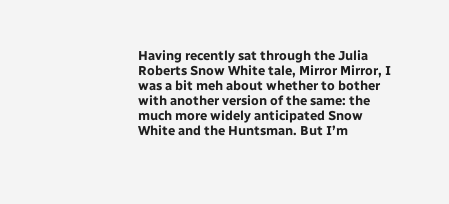Having recently sat through the Julia Roberts Snow White tale, Mirror Mirror, I was a bit meh about whether to bother with another version of the same: the much more widely anticipated Snow White and the Huntsman. But I’m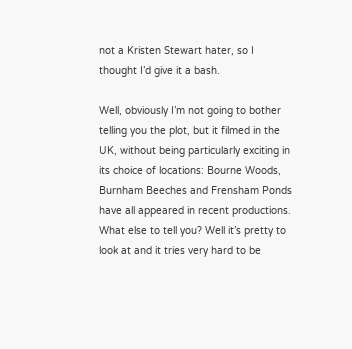not a Kristen Stewart hater, so I thought I’d give it a bash.

Well, obviously I’m not going to bother telling you the plot, but it filmed in the UK, without being particularly exciting in its choice of locations: Bourne Woods, Burnham Beeches and Frensham Ponds have all appeared in recent productions. What else to tell you? Well it’s pretty to look at and it tries very hard to be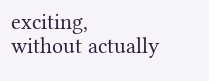exciting, without actually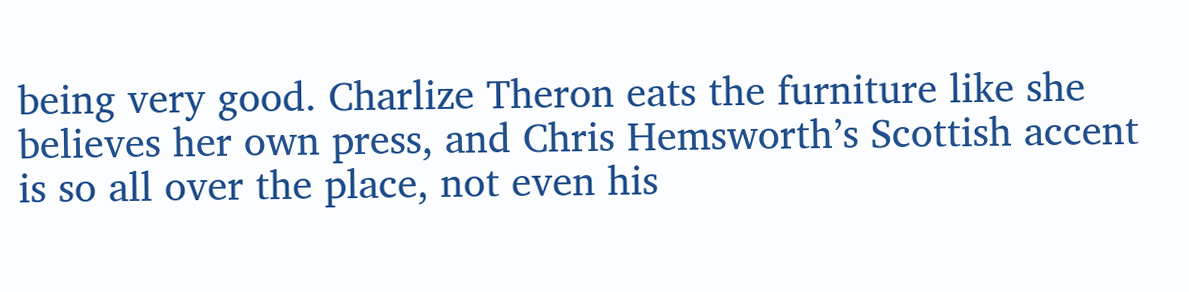being very good. Charlize Theron eats the furniture like she believes her own press, and Chris Hemsworth’s Scottish accent is so all over the place, not even his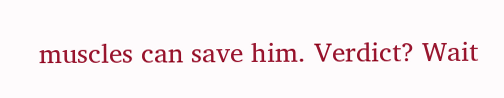muscles can save him. Verdict? Wait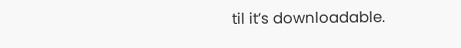til it’s downloadable.